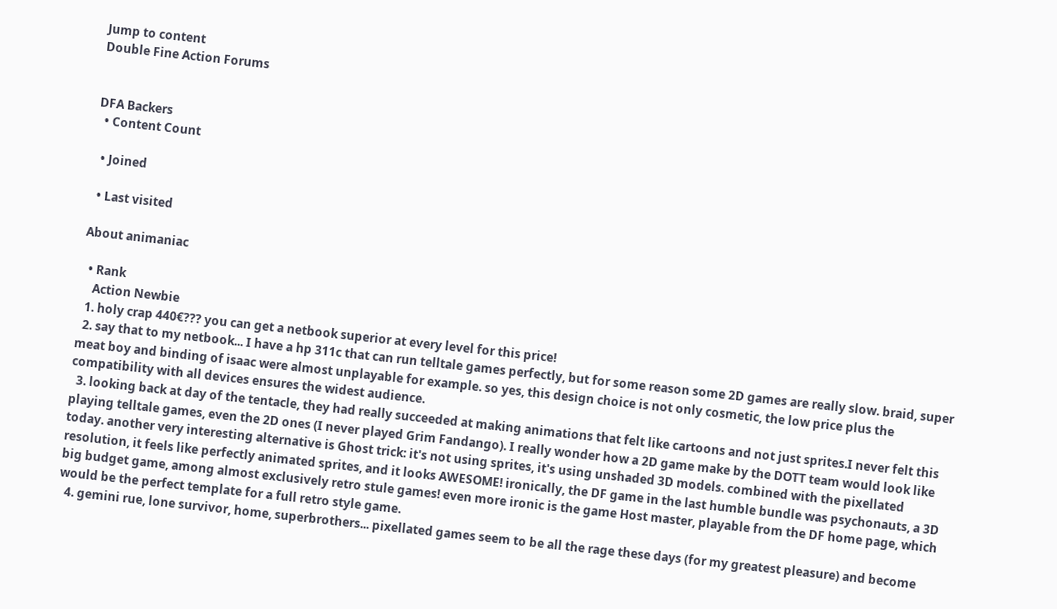Jump to content
Double Fine Action Forums


DFA Backers
  • Content Count

  • Joined

  • Last visited

About animaniac

  • Rank
    Action Newbie
  1. holy crap 440€??? you can get a netbook superior at every level for this price!
  2. say that to my netbook... I have a hp 311c that can run telltale games perfectly, but for some reason some 2D games are really slow. braid, super meat boy and binding of isaac were almost unplayable for example. so yes, this design choice is not only cosmetic, the low price plus the compatibility with all devices ensures the widest audience.
  3. looking back at day of the tentacle, they had really succeeded at making animations that felt like cartoons and not just sprites.I never felt this playing telltale games, even the 2D ones (I never played Grim Fandango). I really wonder how a 2D game make by the DOTT team would look like today. another very interesting alternative is Ghost trick: it's not using sprites, it's using unshaded 3D models. combined with the pixellated resolution, it feels like perfectly animated sprites, and it looks AWESOME! ironically, the DF game in the last humble bundle was psychonauts, a 3D big budget game, among almost exclusively retro stule games! even more ironic is the game Host master, playable from the DF home page, which would be the perfect template for a full retro style game.
  4. gemini rue, lone survivor, home, superbrothers... pixellated games seem to be all the rage these days (for my greatest pleasure) and become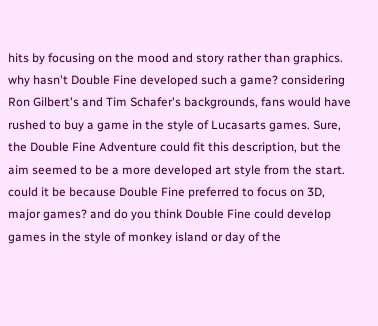hits by focusing on the mood and story rather than graphics. why hasn't Double Fine developed such a game? considering Ron Gilbert's and Tim Schafer's backgrounds, fans would have rushed to buy a game in the style of Lucasarts games. Sure, the Double Fine Adventure could fit this description, but the aim seemed to be a more developed art style from the start. could it be because Double Fine preferred to focus on 3D, major games? and do you think Double Fine could develop games in the style of monkey island or day of the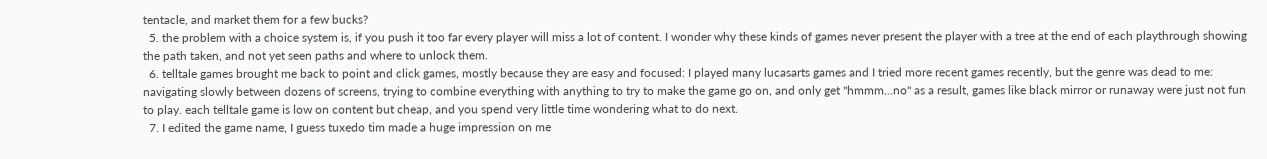tentacle, and market them for a few bucks?
  5. the problem with a choice system is, if you push it too far every player will miss a lot of content. I wonder why these kinds of games never present the player with a tree at the end of each playthrough showing the path taken, and not yet seen paths and where to unlock them.
  6. telltale games brought me back to point and click games, mostly because they are easy and focused: I played many lucasarts games and I tried more recent games recently, but the genre was dead to me: navigating slowly between dozens of screens, trying to combine everything with anything to try to make the game go on, and only get "hmmm...no" as a result, games like black mirror or runaway were just not fun to play. each telltale game is low on content but cheap, and you spend very little time wondering what to do next.
  7. I edited the game name, I guess tuxedo tim made a huge impression on me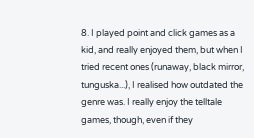8. I played point and click games as a kid, and really enjoyed them, but when I tried recent ones (runaway, black mirror, tunguska...), I realised how outdated the genre was. I really enjoy the telltale games, though, even if they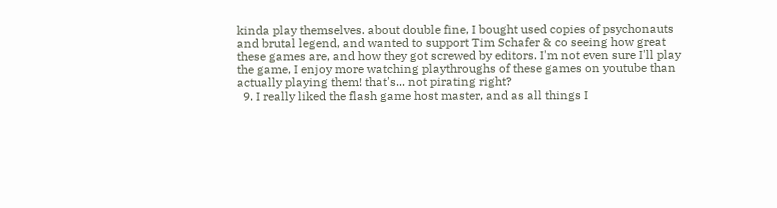kinda play themselves. about double fine, I bought used copies of psychonauts and brutal legend, and wanted to support Tim Schafer & co seeing how great these games are, and how they got screwed by editors. I'm not even sure I'll play the game, I enjoy more watching playthroughs of these games on youtube than actually playing them! that's... not pirating right?
  9. I really liked the flash game host master, and as all things I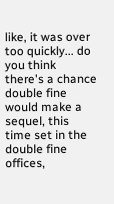like, it was over too quickly... do you think there's a chance double fine would make a sequel, this time set in the double fine offices,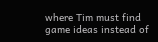where Tim must find game ideas instead of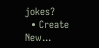jokes?
  • Create New...